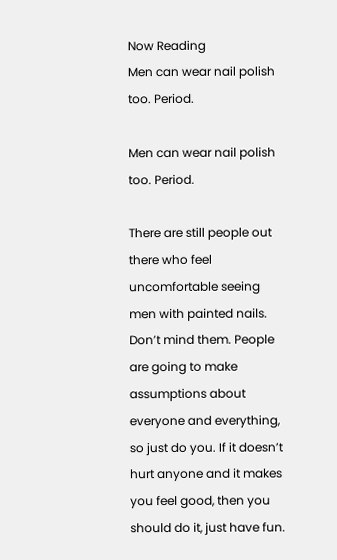Now Reading
Men can wear nail polish too. Period.

Men can wear nail polish too. Period.

There are still people out there who feel uncomfortable seeing men with painted nails. Don’t mind them. People are going to make assumptions about everyone and everything, so just do you. If it doesn’t hurt anyone and it makes you feel good, then you should do it, just have fun.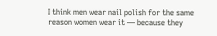I think men wear nail polish for the same reason women wear it — because they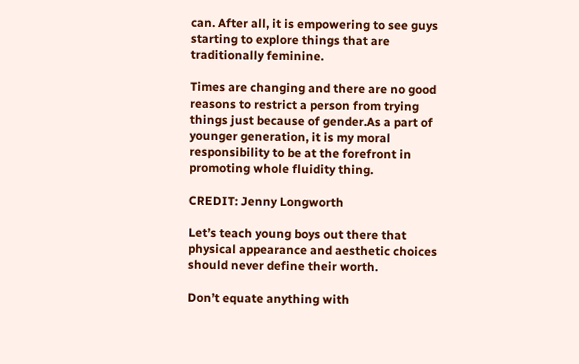can. After all, it is empowering to see guys starting to explore things that are traditionally feminine.

Times are changing and there are no good reasons to restrict a person from trying things just because of gender.As a part of younger generation, it is my moral responsibility to be at the forefront in promoting whole fluidity thing.

CREDIT: Jenny Longworth

Let’s teach young boys out there that physical appearance and aesthetic choices should never define their worth.

Don’t equate anything with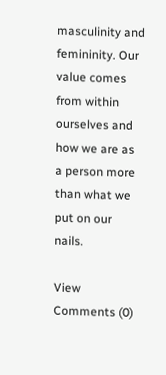masculinity and femininity. Our value comes from within ourselves and how we are as a person more than what we put on our nails.

View Comments (0)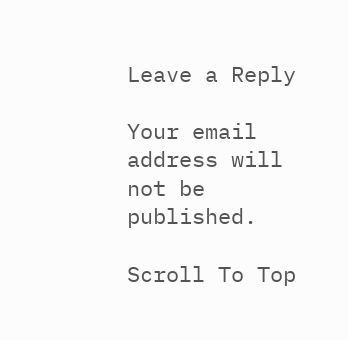Leave a Reply

Your email address will not be published.

Scroll To Top